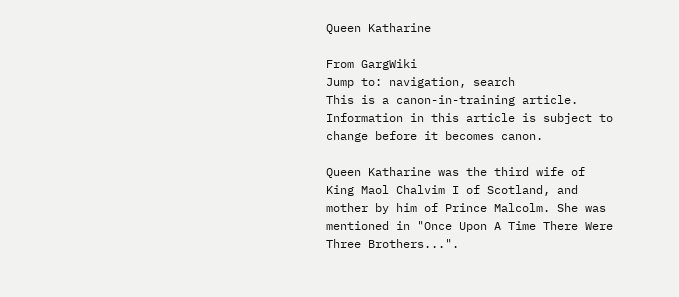Queen Katharine

From GargWiki
Jump to: navigation, search
This is a canon-in-training article. Information in this article is subject to change before it becomes canon.

Queen Katharine was the third wife of King Maol Chalvim I of Scotland, and mother by him of Prince Malcolm. She was mentioned in "Once Upon A Time There Were Three Brothers...".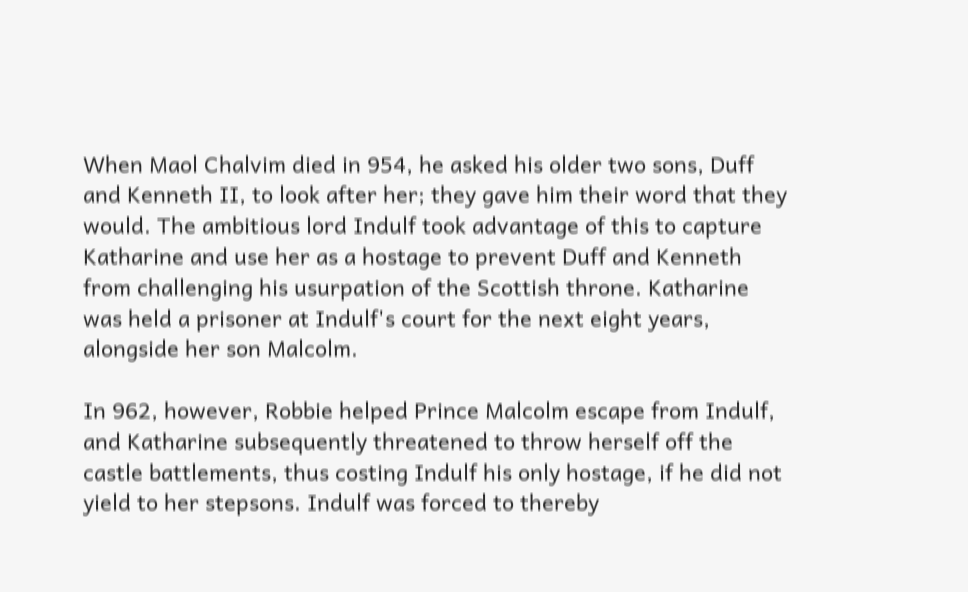When Maol Chalvim died in 954, he asked his older two sons, Duff and Kenneth II, to look after her; they gave him their word that they would. The ambitious lord Indulf took advantage of this to capture Katharine and use her as a hostage to prevent Duff and Kenneth from challenging his usurpation of the Scottish throne. Katharine was held a prisoner at Indulf's court for the next eight years, alongside her son Malcolm.

In 962, however, Robbie helped Prince Malcolm escape from Indulf, and Katharine subsequently threatened to throw herself off the castle battlements, thus costing Indulf his only hostage, if he did not yield to her stepsons. Indulf was forced to thereby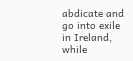abdicate and go into exile in Ireland, while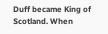Duff became King of Scotland. When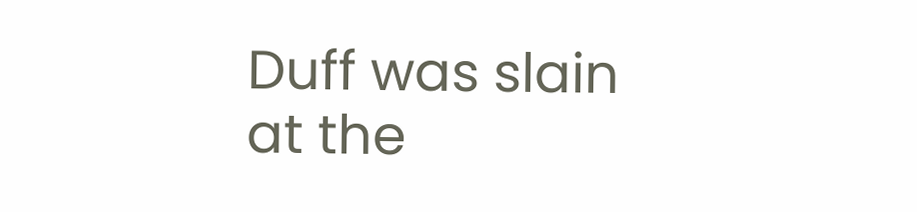Duff was slain at the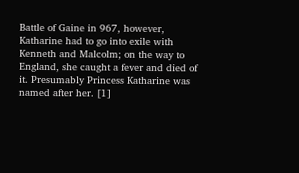Battle of Gaine in 967, however, Katharine had to go into exile with Kenneth and Malcolm; on the way to England, she caught a fever and died of it. Presumably Princess Katharine was named after her. [1]